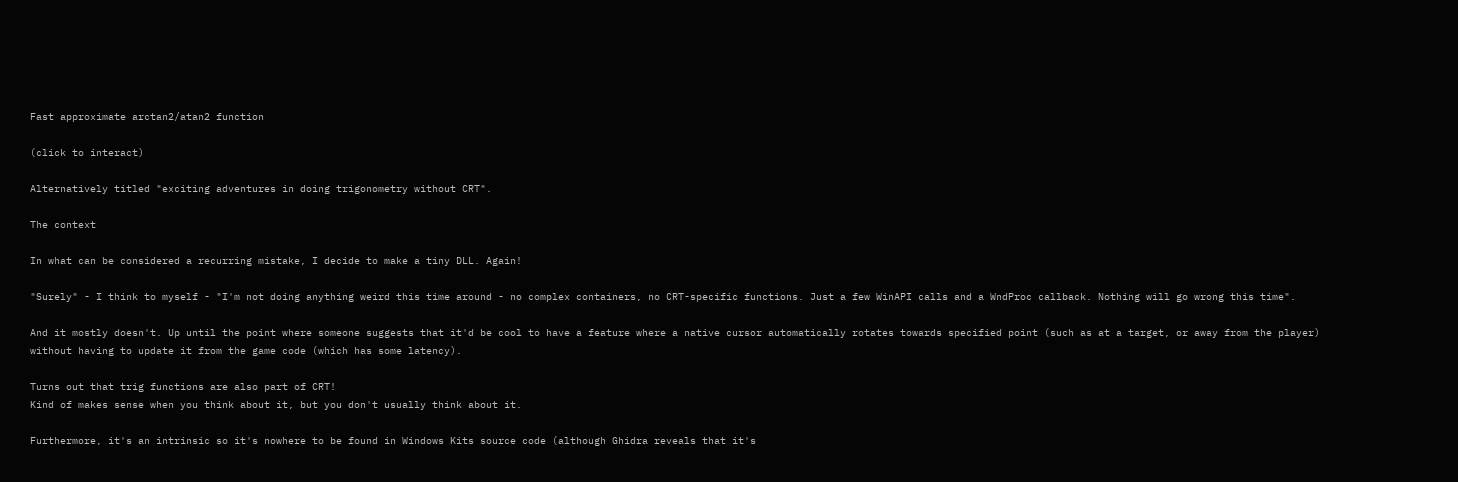Fast approximate arctan2/atan2 function

(click to interact)

Alternatively titled "exciting adventures in doing trigonometry without CRT".

The context

In what can be considered a recurring mistake, I decide to make a tiny DLL. Again!

"Surely" - I think to myself - "I'm not doing anything weird this time around - no complex containers, no CRT-specific functions. Just a few WinAPI calls and a WndProc callback. Nothing will go wrong this time".

And it mostly doesn't. Up until the point where someone suggests that it'd be cool to have a feature where a native cursor automatically rotates towards specified point (such as at a target, or away from the player) without having to update it from the game code (which has some latency).

Turns out that trig functions are also part of CRT!
Kind of makes sense when you think about it, but you don't usually think about it.

Furthermore, it's an intrinsic so it's nowhere to be found in Windows Kits source code (although Ghidra reveals that it's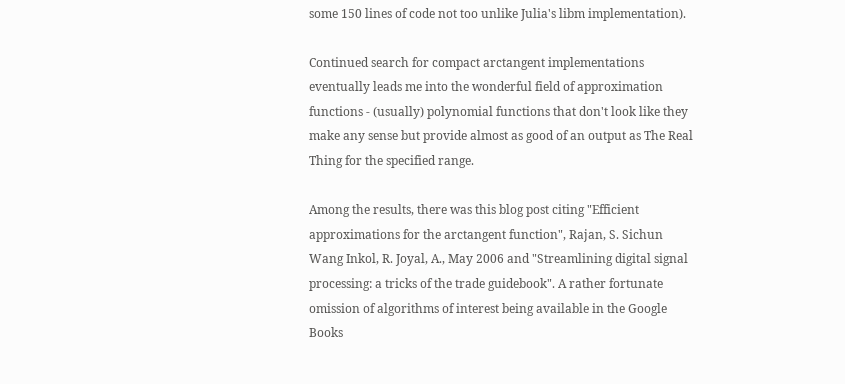some 150 lines of code not too unlike Julia's libm implementation).

Continued search for compact arctangent implementations eventually leads me into the wonderful field of approximation functions - (usually) polynomial functions that don't look like they make any sense but provide almost as good of an output as The Real Thing for the specified range.

Among the results, there was this blog post citing "Efficient approximations for the arctangent function", Rajan, S. Sichun Wang Inkol, R. Joyal, A., May 2006 and "Streamlining digital signal processing: a tricks of the trade guidebook". A rather fortunate omission of algorithms of interest being available in the Google Books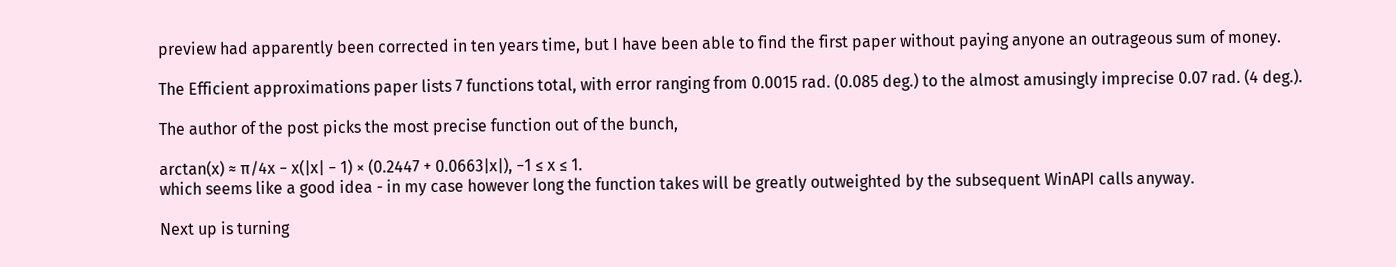preview had apparently been corrected in ten years time, but I have been able to find the first paper without paying anyone an outrageous sum of money.

The Efficient approximations paper lists 7 functions total, with error ranging from 0.0015 rad. (0.085 deg.) to the almost amusingly imprecise 0.07 rad. (4 deg.).

The author of the post picks the most precise function out of the bunch,

arctan(x) ≈ π/4x − x(|x| − 1) × (0.2447 + 0.0663|x|), −1 ≤ x ≤ 1.
which seems like a good idea - in my case however long the function takes will be greatly outweighted by the subsequent WinAPI calls anyway.

Next up is turning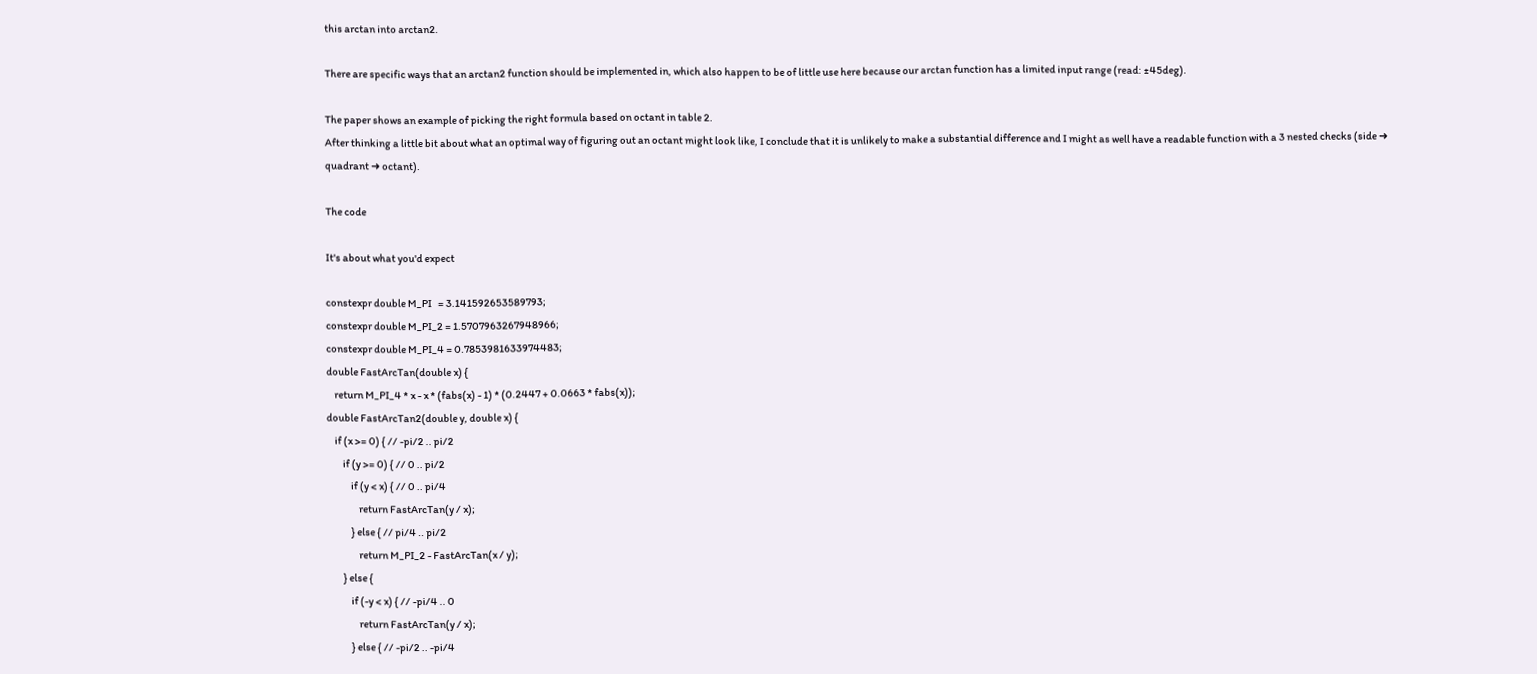this arctan into arctan2.

There are specific ways that an arctan2 function should be implemented in, which also happen to be of little use here because our arctan function has a limited input range (read: ±45deg).

The paper shows an example of picking the right formula based on octant in table 2.
After thinking a little bit about what an optimal way of figuring out an octant might look like, I conclude that it is unlikely to make a substantial difference and I might as well have a readable function with a 3 nested checks (side ➜ quadrant ➜ octant).

The code

It's about what you'd expect

constexpr double M_PI   = 3.141592653589793;
constexpr double M_PI_2 = 1.5707963267948966;
constexpr double M_PI_4 = 0.7853981633974483;
double FastArcTan(double x) {
    return M_PI_4 * x - x * (fabs(x) - 1) * (0.2447 + 0.0663 * fabs(x));
double FastArcTan2(double y, double x) {
    if (x >= 0) { // -pi/2 .. pi/2
        if (y >= 0) { // 0 .. pi/2
            if (y < x) { // 0 .. pi/4
                return FastArcTan(y / x);
            } else { // pi/4 .. pi/2
                return M_PI_2 - FastArcTan(x / y);
        } else {
            if (-y < x) { // -pi/4 .. 0
                return FastArcTan(y / x);
            } else { // -pi/2 .. -pi/4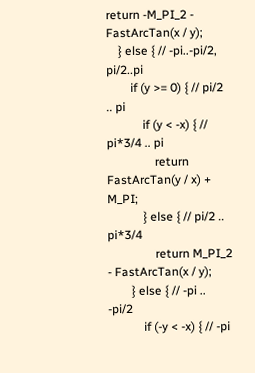return -M_PI_2 - FastArcTan(x / y);
    } else { // -pi..-pi/2, pi/2..pi
        if (y >= 0) { // pi/2 .. pi
            if (y < -x) { // pi*3/4 .. pi
                return FastArcTan(y / x) + M_PI;
            } else { // pi/2 .. pi*3/4
                return M_PI_2 - FastArcTan(x / y);
        } else { // -pi .. -pi/2
            if (-y < -x) { // -pi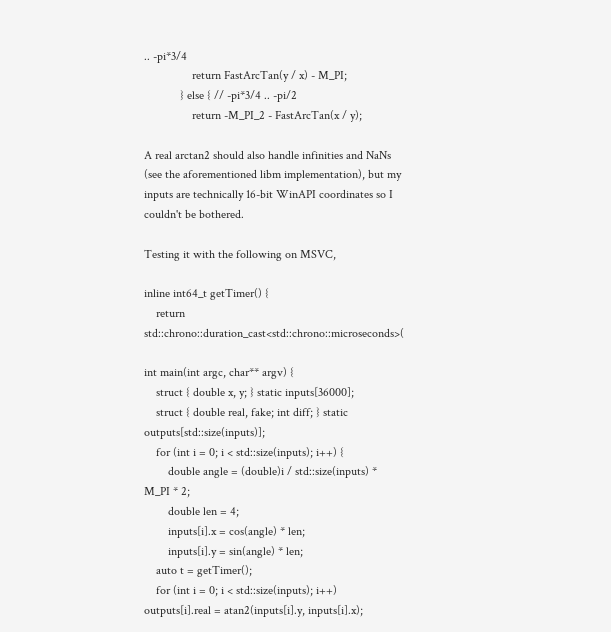.. -pi*3/4
                return FastArcTan(y / x) - M_PI;
            } else { // -pi*3/4 .. -pi/2
                return -M_PI_2 - FastArcTan(x / y);

A real arctan2 should also handle infinities and NaNs (see the aforementioned libm implementation), but my inputs are technically 16-bit WinAPI coordinates so I couldn't be bothered.

Testing it with the following on MSVC,

inline int64_t getTimer() {
    return std::chrono::duration_cast<std::chrono::microseconds>(

int main(int argc, char** argv) {
    struct { double x, y; } static inputs[36000];
    struct { double real, fake; int diff; } static outputs[std::size(inputs)];
    for (int i = 0; i < std::size(inputs); i++) {
        double angle = (double)i / std::size(inputs) * M_PI * 2;
        double len = 4;
        inputs[i].x = cos(angle) * len;
        inputs[i].y = sin(angle) * len;
    auto t = getTimer();
    for (int i = 0; i < std::size(inputs); i++) outputs[i].real = atan2(inputs[i].y, inputs[i].x);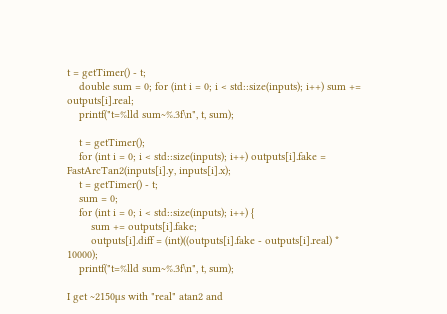t = getTimer() - t;
    double sum = 0; for (int i = 0; i < std::size(inputs); i++) sum += outputs[i].real;
    printf("t=%lld sum~%.3f\n", t, sum);

    t = getTimer();
    for (int i = 0; i < std::size(inputs); i++) outputs[i].fake = FastArcTan2(inputs[i].y, inputs[i].x);
    t = getTimer() - t;
    sum = 0;
    for (int i = 0; i < std::size(inputs); i++) {
        sum += outputs[i].fake;
        outputs[i].diff = (int)((outputs[i].fake - outputs[i].real) * 10000);
    printf("t=%lld sum~%.3f\n", t, sum);

I get ~2150µs with "real" atan2 and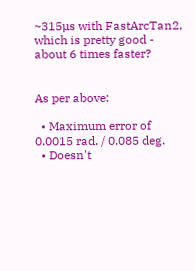~315µs with FastArcTan2, which is pretty good - about 6 times faster?


As per above:

  • Maximum error of 0.0015 rad. / 0.085 deg.
  • Doesn't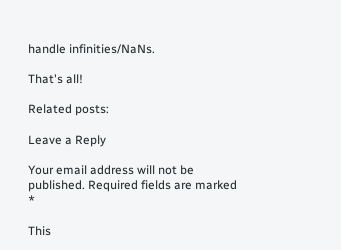handle infinities/NaNs.

That's all!

Related posts:

Leave a Reply

Your email address will not be published. Required fields are marked *

This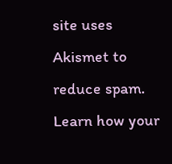site uses Akismet to reduce spam. Learn how your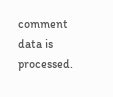comment data is processed.